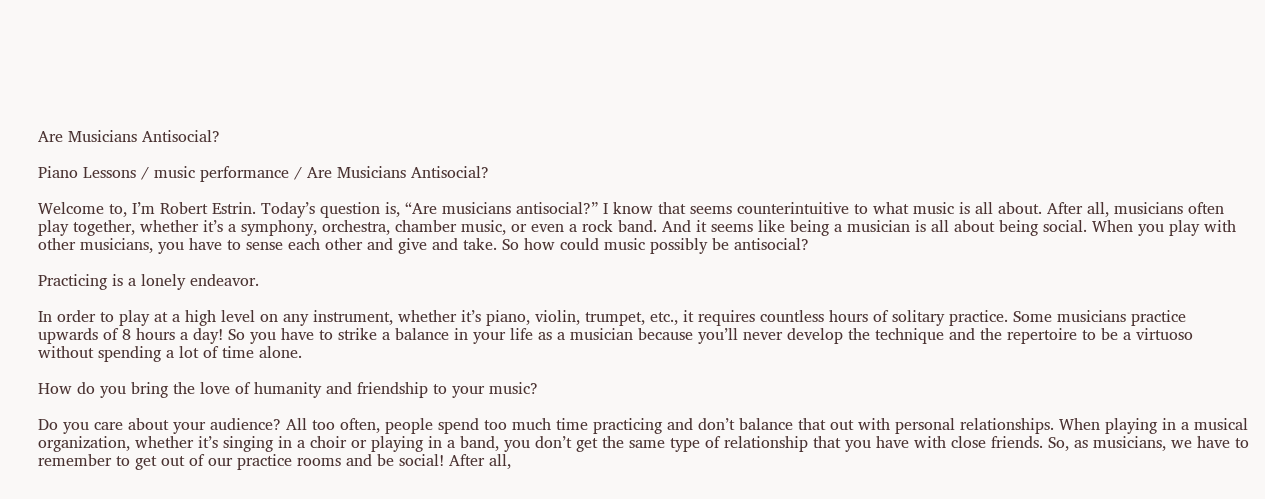Are Musicians Antisocial?

Piano Lessons / music performance / Are Musicians Antisocial?

Welcome to, I’m Robert Estrin. Today’s question is, “Are musicians antisocial?” I know that seems counterintuitive to what music is all about. After all, musicians often play together, whether it’s a symphony, orchestra, chamber music, or even a rock band. And it seems like being a musician is all about being social. When you play with other musicians, you have to sense each other and give and take. So how could music possibly be antisocial?

Practicing is a lonely endeavor.

In order to play at a high level on any instrument, whether it’s piano, violin, trumpet, etc., it requires countless hours of solitary practice. Some musicians practice upwards of 8 hours a day! So you have to strike a balance in your life as a musician because you’ll never develop the technique and the repertoire to be a virtuoso without spending a lot of time alone.

How do you bring the love of humanity and friendship to your music?

Do you care about your audience? All too often, people spend too much time practicing and don’t balance that out with personal relationships. When playing in a musical organization, whether it’s singing in a choir or playing in a band, you don’t get the same type of relationship that you have with close friends. So, as musicians, we have to remember to get out of our practice rooms and be social! After all,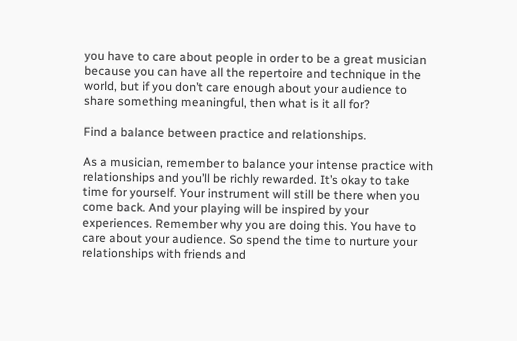you have to care about people in order to be a great musician because you can have all the repertoire and technique in the world, but if you don’t care enough about your audience to share something meaningful, then what is it all for?

Find a balance between practice and relationships.

As a musician, remember to balance your intense practice with relationships and you’ll be richly rewarded. It’s okay to take time for yourself. Your instrument will still be there when you come back. And your playing will be inspired by your experiences. Remember why you are doing this. You have to care about your audience. So spend the time to nurture your relationships with friends and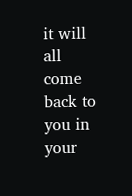it will all come back to you in your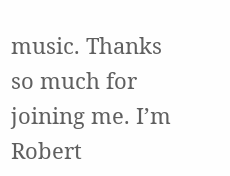music. Thanks so much for joining me. I’m Robert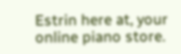Estrin here at, your online piano store.